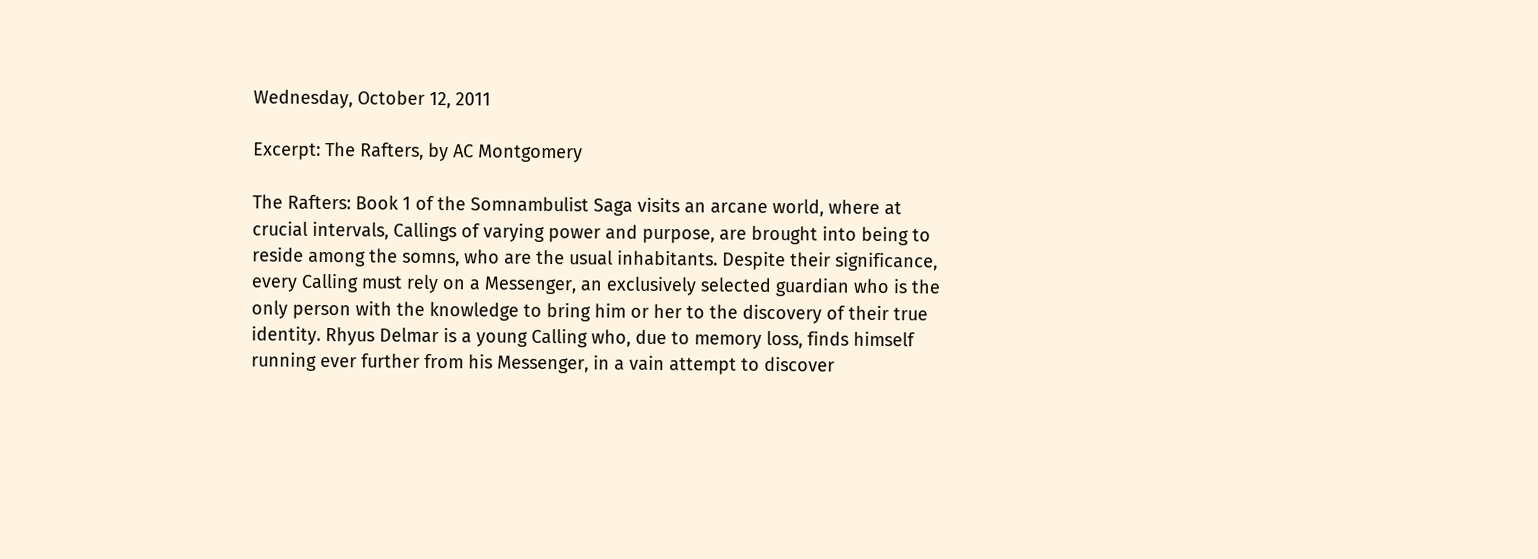Wednesday, October 12, 2011

Excerpt: The Rafters, by AC Montgomery

The Rafters: Book 1 of the Somnambulist Saga visits an arcane world, where at crucial intervals, Callings of varying power and purpose, are brought into being to reside among the somns, who are the usual inhabitants. Despite their significance, every Calling must rely on a Messenger, an exclusively selected guardian who is the only person with the knowledge to bring him or her to the discovery of their true identity. Rhyus Delmar is a young Calling who, due to memory loss, finds himself running ever further from his Messenger, in a vain attempt to discover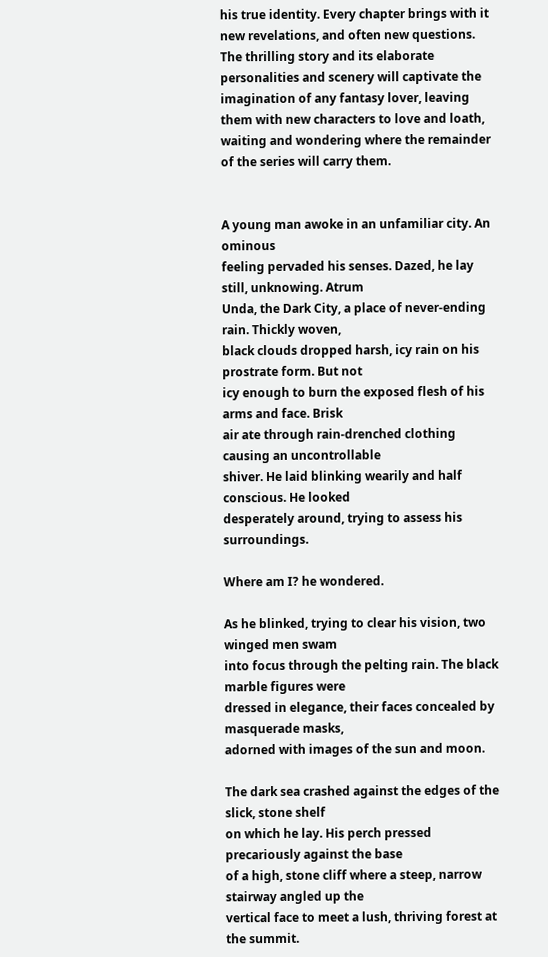his true identity. Every chapter brings with it new revelations, and often new questions. The thrilling story and its elaborate personalities and scenery will captivate the imagination of any fantasy lover, leaving them with new characters to love and loath, waiting and wondering where the remainder of the series will carry them.


A young man awoke in an unfamiliar city. An ominous
feeling pervaded his senses. Dazed, he lay still, unknowing. Atrum
Unda, the Dark City, a place of never-ending rain. Thickly woven,
black clouds dropped harsh, icy rain on his prostrate form. But not
icy enough to burn the exposed flesh of his arms and face. Brisk
air ate through rain-drenched clothing causing an uncontrollable
shiver. He laid blinking wearily and half conscious. He looked
desperately around, trying to assess his surroundings.

Where am I? he wondered.

As he blinked, trying to clear his vision, two winged men swam
into focus through the pelting rain. The black marble figures were
dressed in elegance, their faces concealed by masquerade masks,
adorned with images of the sun and moon.

The dark sea crashed against the edges of the slick, stone shelf
on which he lay. His perch pressed precariously against the base
of a high, stone cliff where a steep, narrow stairway angled up the
vertical face to meet a lush, thriving forest at the summit.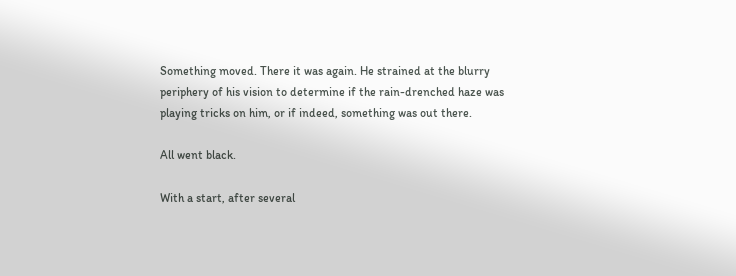Something moved. There it was again. He strained at the blurry
periphery of his vision to determine if the rain-drenched haze was
playing tricks on him, or if indeed, something was out there.

All went black.

With a start, after several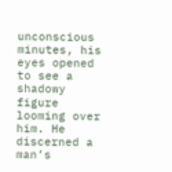unconscious minutes, his eyes opened
to see a shadowy figure looming over him. He discerned a man’s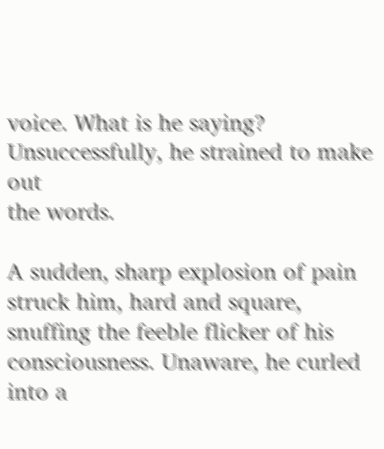voice. What is he saying? Unsuccessfully, he strained to make out
the words.

A sudden, sharp explosion of pain struck him, hard and square,
snuffing the feeble flicker of his consciousness. Unaware, he curled
into a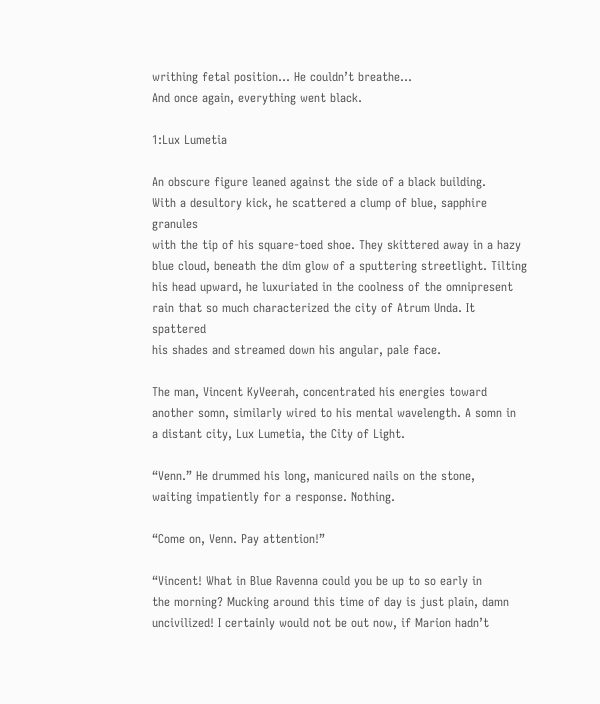writhing fetal position… He couldn’t breathe…
And once again, everything went black.

1:Lux Lumetia

An obscure figure leaned against the side of a black building.
With a desultory kick, he scattered a clump of blue, sapphire granules
with the tip of his square-toed shoe. They skittered away in a hazy
blue cloud, beneath the dim glow of a sputtering streetlight. Tilting
his head upward, he luxuriated in the coolness of the omnipresent
rain that so much characterized the city of Atrum Unda. It spattered
his shades and streamed down his angular, pale face.

The man, Vincent KyVeerah, concentrated his energies toward
another somn, similarly wired to his mental wavelength. A somn in
a distant city, Lux Lumetia, the City of Light.

“Venn.” He drummed his long, manicured nails on the stone,
waiting impatiently for a response. Nothing.

“Come on, Venn. Pay attention!”

“Vincent! What in Blue Ravenna could you be up to so early in
the morning? Mucking around this time of day is just plain, damn
uncivilized! I certainly would not be out now, if Marion hadn’t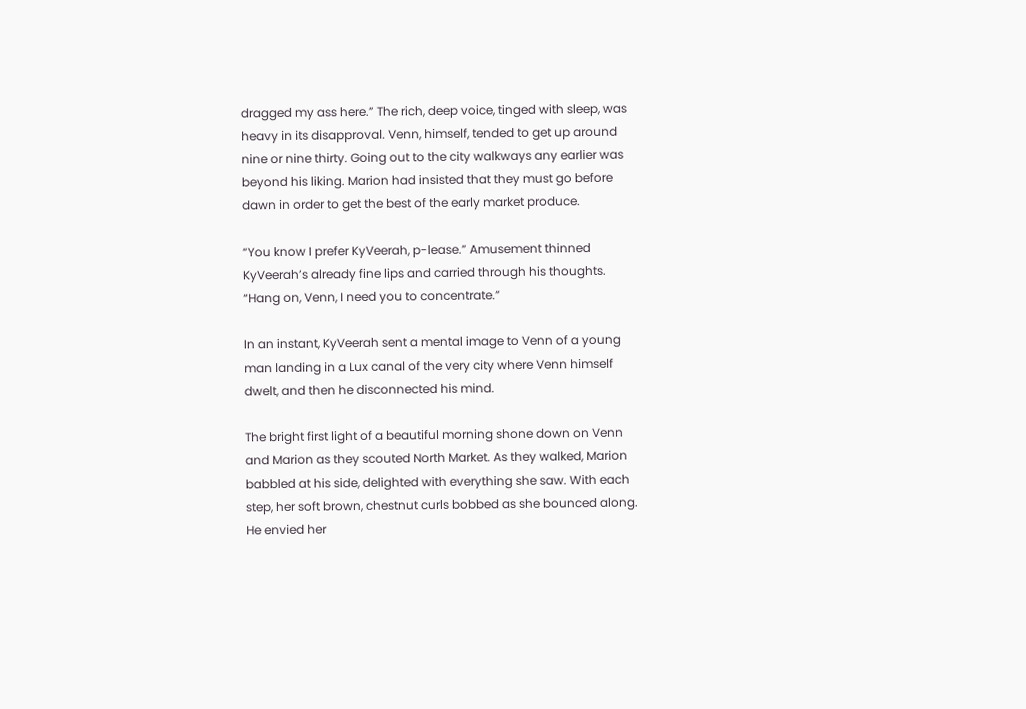dragged my ass here.” The rich, deep voice, tinged with sleep, was
heavy in its disapproval. Venn, himself, tended to get up around
nine or nine thirty. Going out to the city walkways any earlier was
beyond his liking. Marion had insisted that they must go before
dawn in order to get the best of the early market produce.

“You know I prefer KyVeerah, p-lease.” Amusement thinned
KyVeerah’s already fine lips and carried through his thoughts.
“Hang on, Venn, I need you to concentrate.”

In an instant, KyVeerah sent a mental image to Venn of a young
man landing in a Lux canal of the very city where Venn himself
dwelt, and then he disconnected his mind.

The bright first light of a beautiful morning shone down on Venn
and Marion as they scouted North Market. As they walked, Marion
babbled at his side, delighted with everything she saw. With each
step, her soft brown, chestnut curls bobbed as she bounced along.
He envied her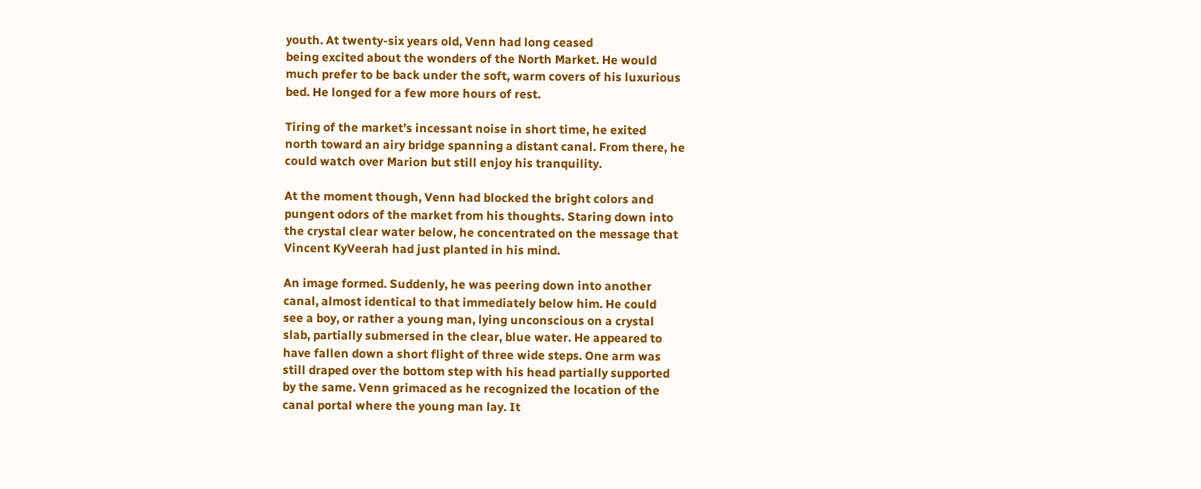youth. At twenty-six years old, Venn had long ceased
being excited about the wonders of the North Market. He would
much prefer to be back under the soft, warm covers of his luxurious
bed. He longed for a few more hours of rest.

Tiring of the market’s incessant noise in short time, he exited
north toward an airy bridge spanning a distant canal. From there, he
could watch over Marion but still enjoy his tranquility.

At the moment though, Venn had blocked the bright colors and
pungent odors of the market from his thoughts. Staring down into
the crystal clear water below, he concentrated on the message that
Vincent KyVeerah had just planted in his mind.

An image formed. Suddenly, he was peering down into another
canal, almost identical to that immediately below him. He could
see a boy, or rather a young man, lying unconscious on a crystal
slab, partially submersed in the clear, blue water. He appeared to
have fallen down a short flight of three wide steps. One arm was
still draped over the bottom step with his head partially supported
by the same. Venn grimaced as he recognized the location of the
canal portal where the young man lay. It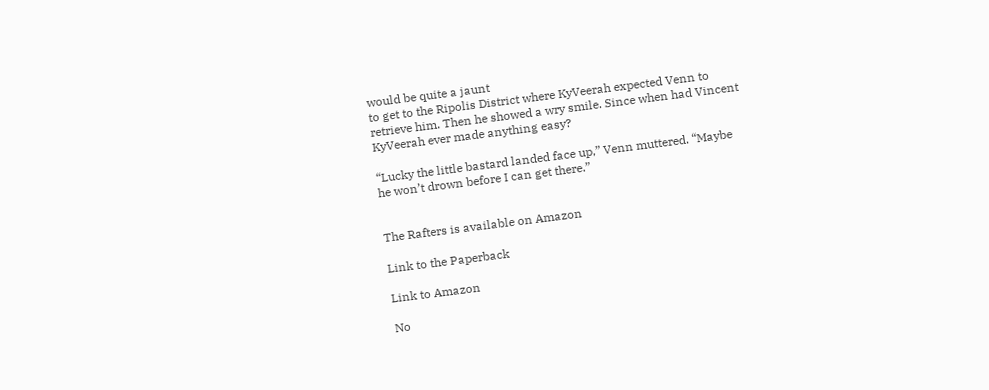would be quite a jaunt
to get to the Ripolis District where KyVeerah expected Venn to
retrieve him. Then he showed a wry smile. Since when had Vincent
KyVeerah ever made anything easy?

“Lucky the little bastard landed face up,” Venn muttered. “Maybe
he won’t drown before I can get there.”


The Rafters is available on Amazon

Link to the Paperback

Link to Amazon

No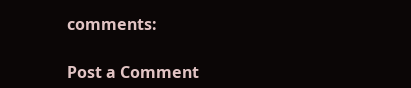comments:

Post a Comment